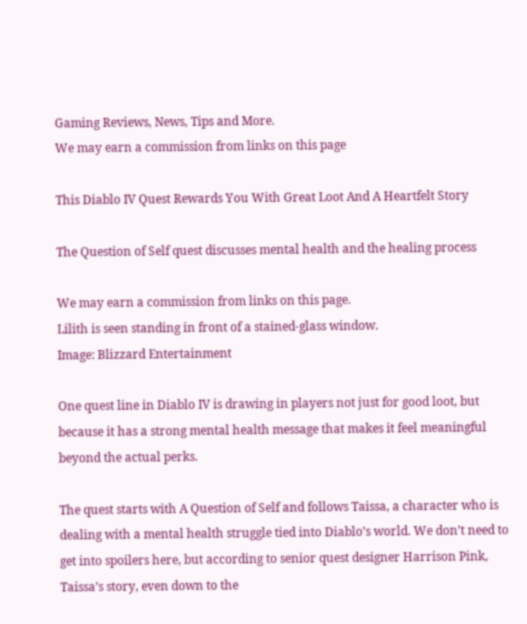Gaming Reviews, News, Tips and More.
We may earn a commission from links on this page

This Diablo IV Quest Rewards You With Great Loot And A Heartfelt Story

The Question of Self quest discusses mental health and the healing process

We may earn a commission from links on this page.
Lilith is seen standing in front of a stained-glass window.
Image: Blizzard Entertainment

One quest line in Diablo IV is drawing in players not just for good loot, but because it has a strong mental health message that makes it feel meaningful beyond the actual perks.

The quest starts with A Question of Self and follows Taissa, a character who is dealing with a mental health struggle tied into Diablo’s world. We don’t need to get into spoilers here, but according to senior quest designer Harrison Pink, Taissa’s story, even down to the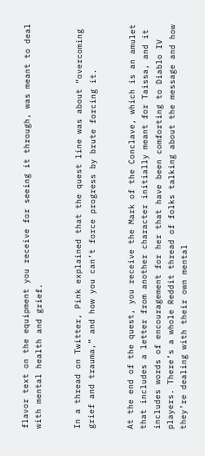flavor text on the equipment you receive for seeing it through, was meant to deal with mental health and grief.


In a thread on Twitter, Pink explained that the quest line was about “overcoming grief and trauma,” and how you can’t force progress by brute forcing it.


At the end of the quest, you receive the Mark of the Conclave, which is an amulet that includes a letter from another character initially meant for Taissa, and it includes words of encouragement for her that have been comforting to Diablo IV players. There’s a whole Reddit thread of folks talking about the message and how they’re dealing with their own mental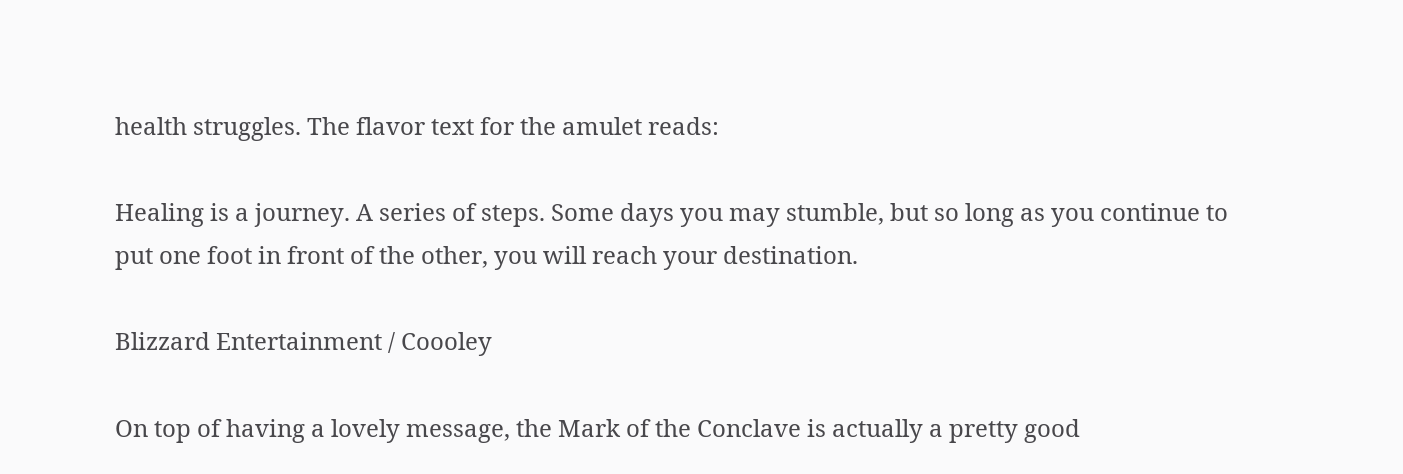health struggles. The flavor text for the amulet reads:

Healing is a journey. A series of steps. Some days you may stumble, but so long as you continue to put one foot in front of the other, you will reach your destination.

Blizzard Entertainment / Coooley

On top of having a lovely message, the Mark of the Conclave is actually a pretty good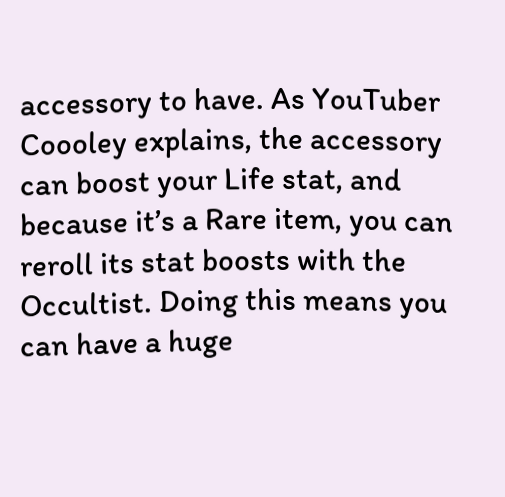accessory to have. As YouTuber Coooley explains, the accessory can boost your Life stat, and because it’s a Rare item, you can reroll its stat boosts with the Occultist. Doing this means you can have a huge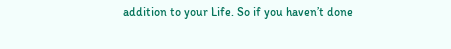addition to your Life. So if you haven’t done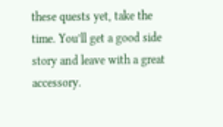these quests yet, take the time. You’ll get a good side story and leave with a great accessory.